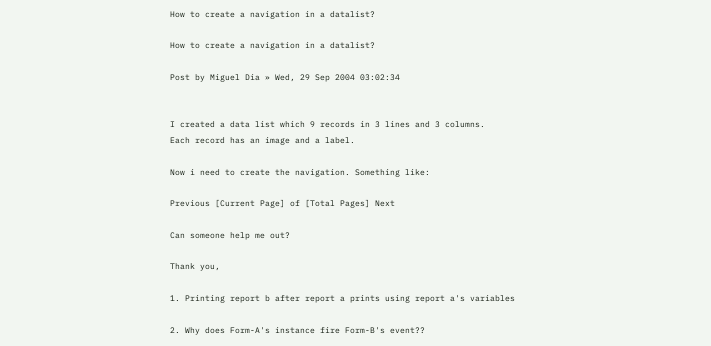How to create a navigation in a datalist?

How to create a navigation in a datalist?

Post by Miguel Dia » Wed, 29 Sep 2004 03:02:34


I created a data list which 9 records in 3 lines and 3 columns.
Each record has an image and a label.

Now i need to create the navigation. Something like:

Previous [Current Page] of [Total Pages] Next

Can someone help me out?

Thank you,

1. Printing report b after report a prints using report a's variables

2. Why does Form-A's instance fire Form-B's event??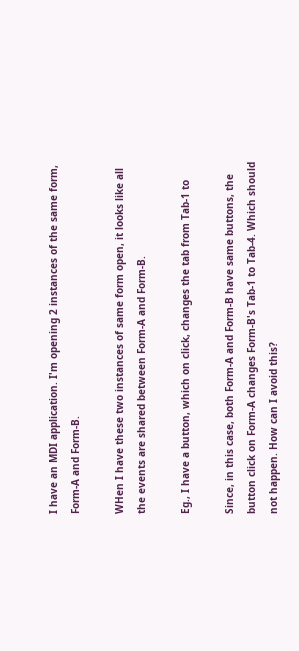I have an MDI application. I'm opening 2 instances of the same form,
Form-A and Form-B.

WHen I have these two instances of same form open, it looks like all
the events are shared between Form-A and Form-B.

Eg., I have a button, which on click, changes the tab from Tab-1 to

Since, in this case, both Form-A and Form-B have same buttons, the
button click on Form-A changes Form-B's Tab-1 to Tab-4. Which should
not happen. How can I avoid this?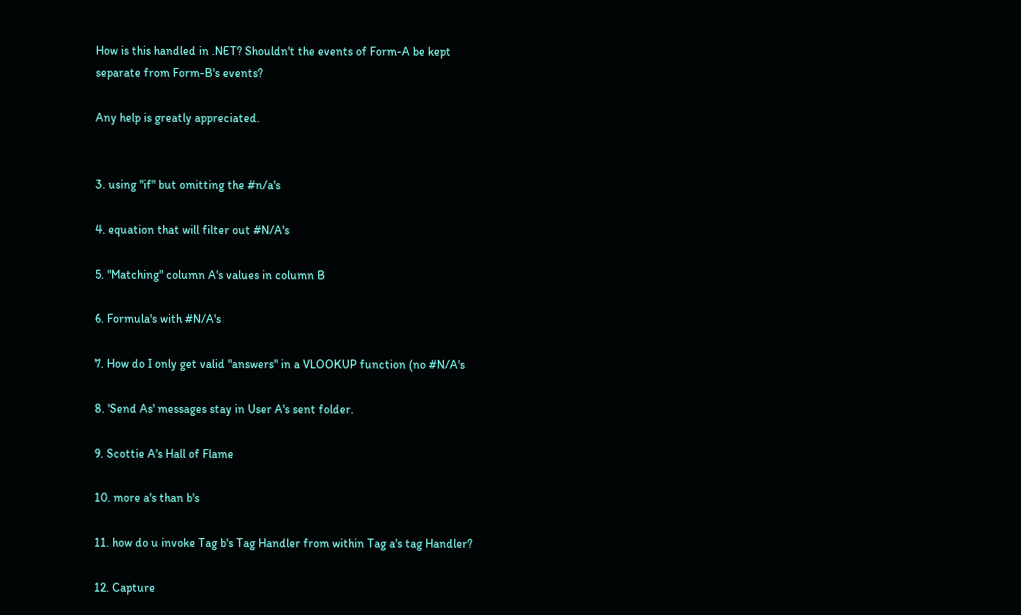How is this handled in .NET? Shouldn't the events of Form-A be kept
separate from Form-B's events?

Any help is greatly appreciated.


3. using "if" but omitting the #n/a's

4. equation that will filter out #N/A's

5. "Matching" column A's values in column B

6. Formula's with #N/A's

7. How do I only get valid "answers" in a VLOOKUP function (no #N/A's

8. 'Send As' messages stay in User A's sent folder.

9. Scottie A's Hall of Flame

10. more a's than b's

11. how do u invoke Tag b's Tag Handler from within Tag a's tag Handler?

12. Capture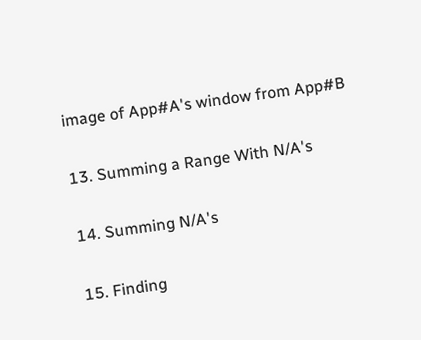image of App#A's window from App#B

13. Summing a Range With N/A's

14. Summing N/A's

15. Finding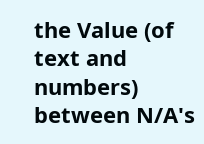the Value (of text and numbers) between N/A's